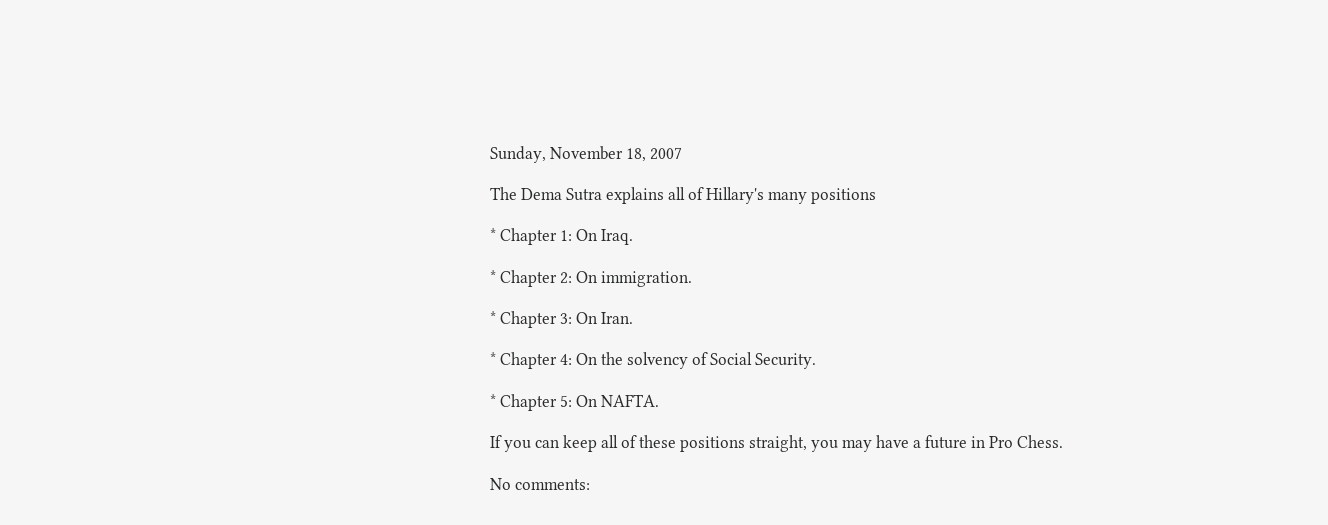Sunday, November 18, 2007

The Dema Sutra explains all of Hillary's many positions

* Chapter 1: On Iraq.

* Chapter 2: On immigration.

* Chapter 3: On Iran.

* Chapter 4: On the solvency of Social Security.

* Chapter 5: On NAFTA.

If you can keep all of these positions straight, you may have a future in Pro Chess.

No comments: